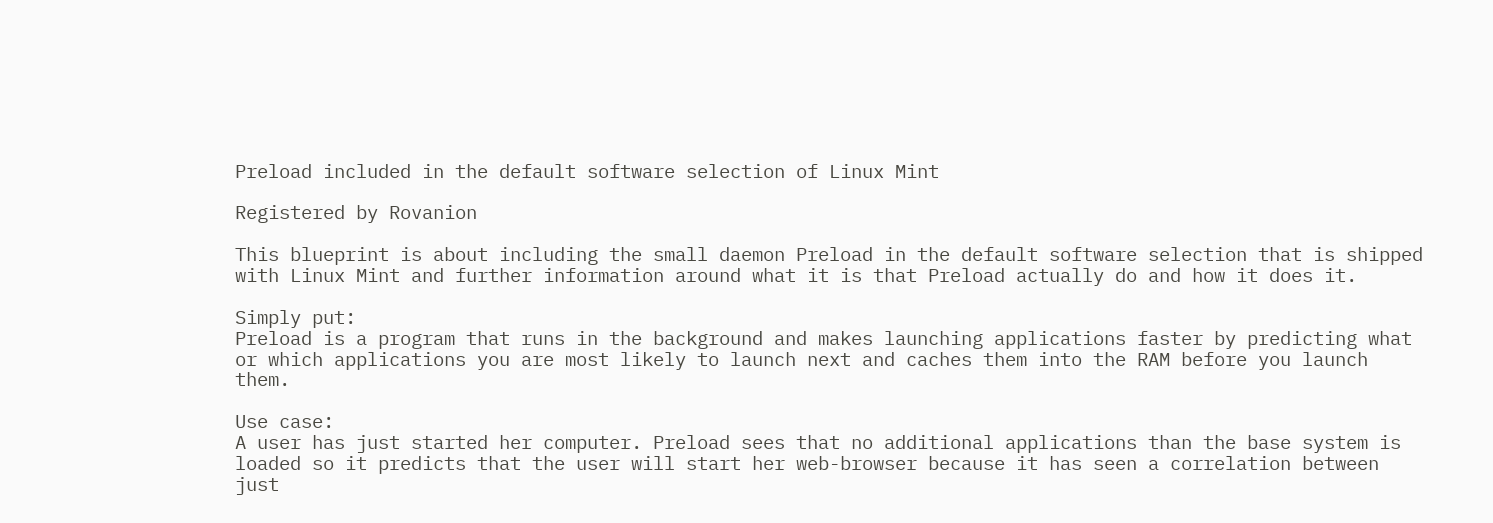Preload included in the default software selection of Linux Mint

Registered by Rovanion

This blueprint is about including the small daemon Preload in the default software selection that is shipped with Linux Mint and further information around what it is that Preload actually do and how it does it.

Simply put:
Preload is a program that runs in the background and makes launching applications faster by predicting what or which applications you are most likely to launch next and caches them into the RAM before you launch them.

Use case:
A user has just started her computer. Preload sees that no additional applications than the base system is loaded so it predicts that the user will start her web-browser because it has seen a correlation between just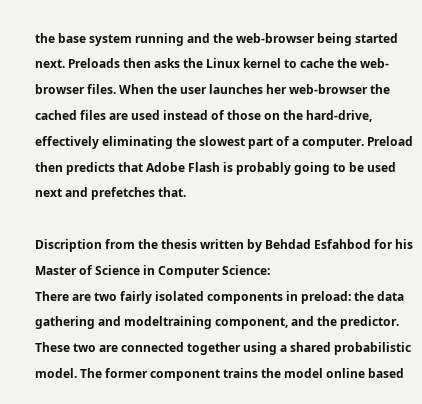the base system running and the web-browser being started next. Preloads then asks the Linux kernel to cache the web-browser files. When the user launches her web-browser the cached files are used instead of those on the hard-drive, effectively eliminating the slowest part of a computer. Preload then predicts that Adobe Flash is probably going to be used next and prefetches that.

Discription from the thesis written by Behdad Esfahbod for his Master of Science in Computer Science:
There are two fairly isolated components in preload: the data gathering and modeltraining component, and the predictor. These two are connected together using a shared probabilistic model. The former component trains the model online based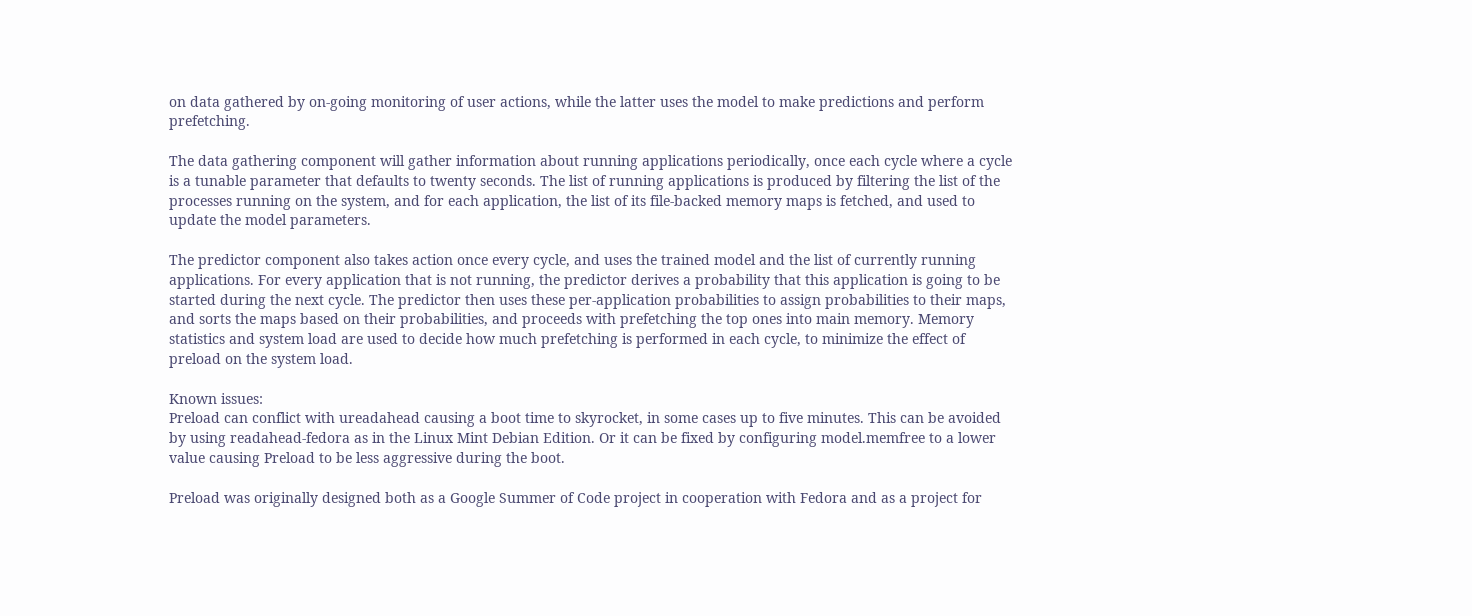on data gathered by on-going monitoring of user actions, while the latter uses the model to make predictions and perform prefetching.

The data gathering component will gather information about running applications periodically, once each cycle where a cycle is a tunable parameter that defaults to twenty seconds. The list of running applications is produced by filtering the list of the processes running on the system, and for each application, the list of its file-backed memory maps is fetched, and used to update the model parameters.

The predictor component also takes action once every cycle, and uses the trained model and the list of currently running applications. For every application that is not running, the predictor derives a probability that this application is going to be started during the next cycle. The predictor then uses these per-application probabilities to assign probabilities to their maps, and sorts the maps based on their probabilities, and proceeds with prefetching the top ones into main memory. Memory statistics and system load are used to decide how much prefetching is performed in each cycle, to minimize the effect of preload on the system load.

Known issues:
Preload can conflict with ureadahead causing a boot time to skyrocket, in some cases up to five minutes. This can be avoided by using readahead-fedora as in the Linux Mint Debian Edition. Or it can be fixed by configuring model.memfree to a lower value causing Preload to be less aggressive during the boot.

Preload was originally designed both as a Google Summer of Code project in cooperation with Fedora and as a project for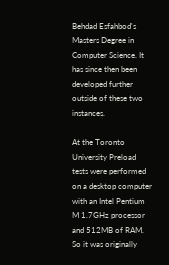Behdad Esfahbod's Masters Degree in Computer Science. It has since then been developed further outside of these two instances.

At the Toronto University Preload tests were performed on a desktop computer with an Intel Pentium M 1.7GHz processor and 512MB of RAM. So it was originally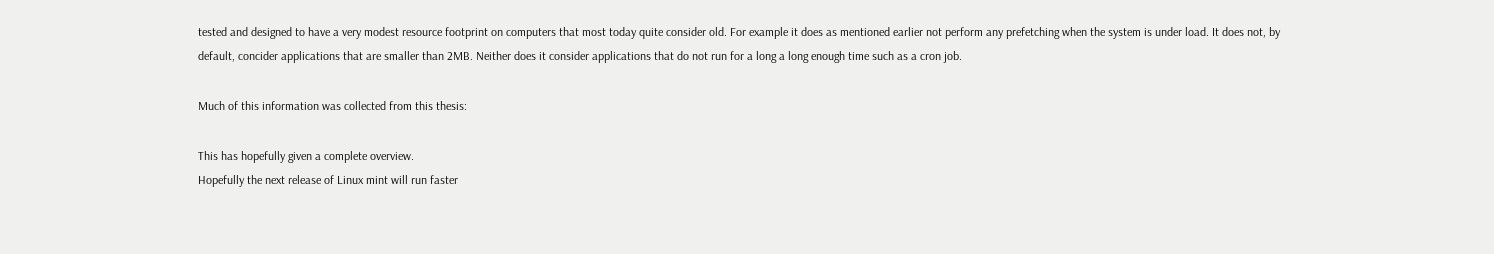tested and designed to have a very modest resource footprint on computers that most today quite consider old. For example it does as mentioned earlier not perform any prefetching when the system is under load. It does not, by default, concider applications that are smaller than 2MB. Neither does it consider applications that do not run for a long a long enough time such as a cron job.

Much of this information was collected from this thesis:

This has hopefully given a complete overview.
Hopefully the next release of Linux mint will run faster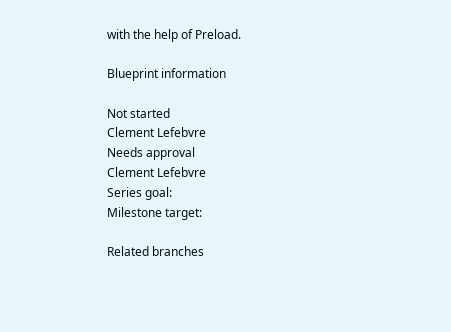with the help of Preload.

Blueprint information

Not started
Clement Lefebvre
Needs approval
Clement Lefebvre
Series goal:
Milestone target:

Related branches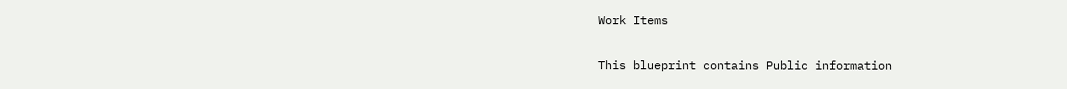Work Items

This blueprint contains Public information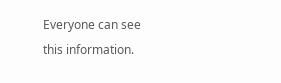Everyone can see this information.